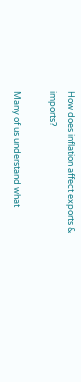How does inflation affect exports & imports?

Many of us understand what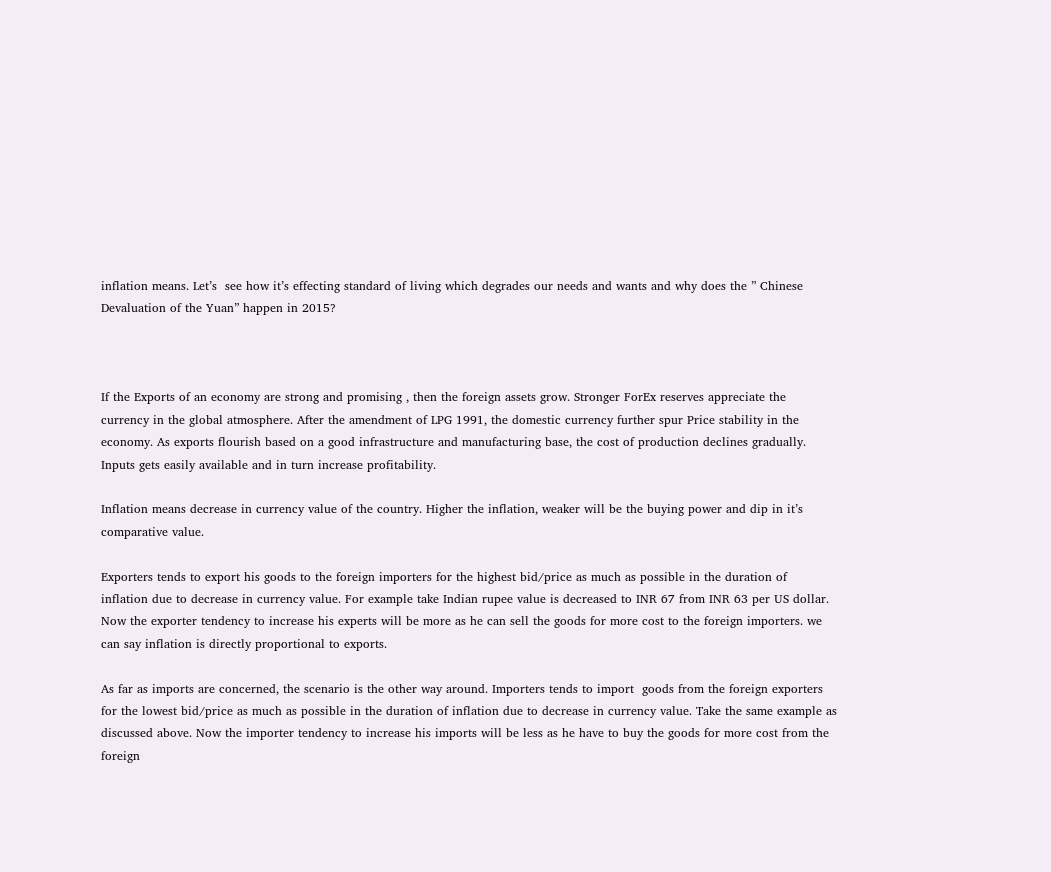inflation means. Let’s  see how it’s effecting standard of living which degrades our needs and wants and why does the ” Chinese Devaluation of the Yuan” happen in 2015?



If the Exports of an economy are strong and promising , then the foreign assets grow. Stronger ForEx reserves appreciate the currency in the global atmosphere. After the amendment of LPG 1991, the domestic currency further spur Price stability in the economy. As exports flourish based on a good infrastructure and manufacturing base, the cost of production declines gradually. Inputs gets easily available and in turn increase profitability.

Inflation means decrease in currency value of the country. Higher the inflation, weaker will be the buying power and dip in it’s comparative value.

Exporters tends to export his goods to the foreign importers for the highest bid/price as much as possible in the duration of inflation due to decrease in currency value. For example take Indian rupee value is decreased to INR 67 from INR 63 per US dollar. Now the exporter tendency to increase his experts will be more as he can sell the goods for more cost to the foreign importers. we can say inflation is directly proportional to exports.

As far as imports are concerned, the scenario is the other way around. Importers tends to import  goods from the foreign exporters for the lowest bid/price as much as possible in the duration of inflation due to decrease in currency value. Take the same example as discussed above. Now the importer tendency to increase his imports will be less as he have to buy the goods for more cost from the foreign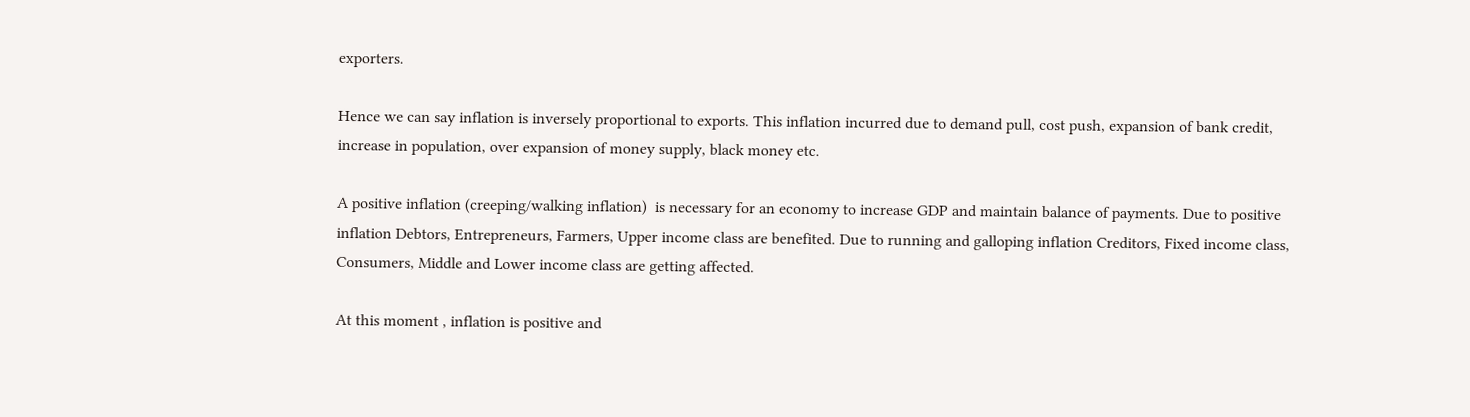exporters.

Hence we can say inflation is inversely proportional to exports. This inflation incurred due to demand pull, cost push, expansion of bank credit, increase in population, over expansion of money supply, black money etc.

A positive inflation (creeping/walking inflation)  is necessary for an economy to increase GDP and maintain balance of payments. Due to positive inflation Debtors, Entrepreneurs, Farmers, Upper income class are benefited. Due to running and galloping inflation Creditors, Fixed income class, Consumers, Middle and Lower income class are getting affected.

At this moment , inflation is positive and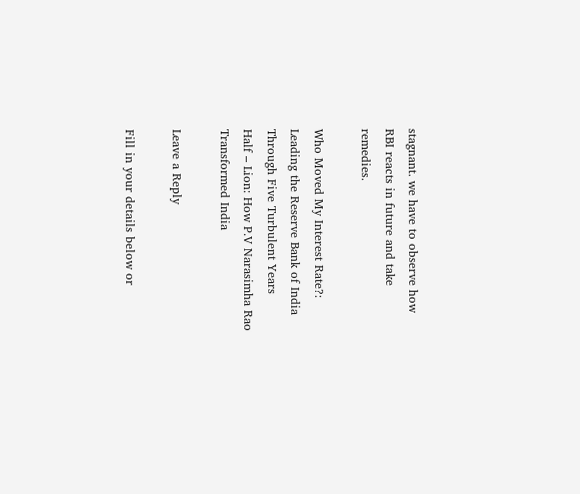stagnant. we have to observe how RBI reacts in future and take remedies.

Who Moved My Interest Rate?: Leading the Reserve Bank of India Through Five Turbulent Years
Half – Lion: How P.V Narasimha Rao Transformed India

Leave a Reply

Fill in your details below or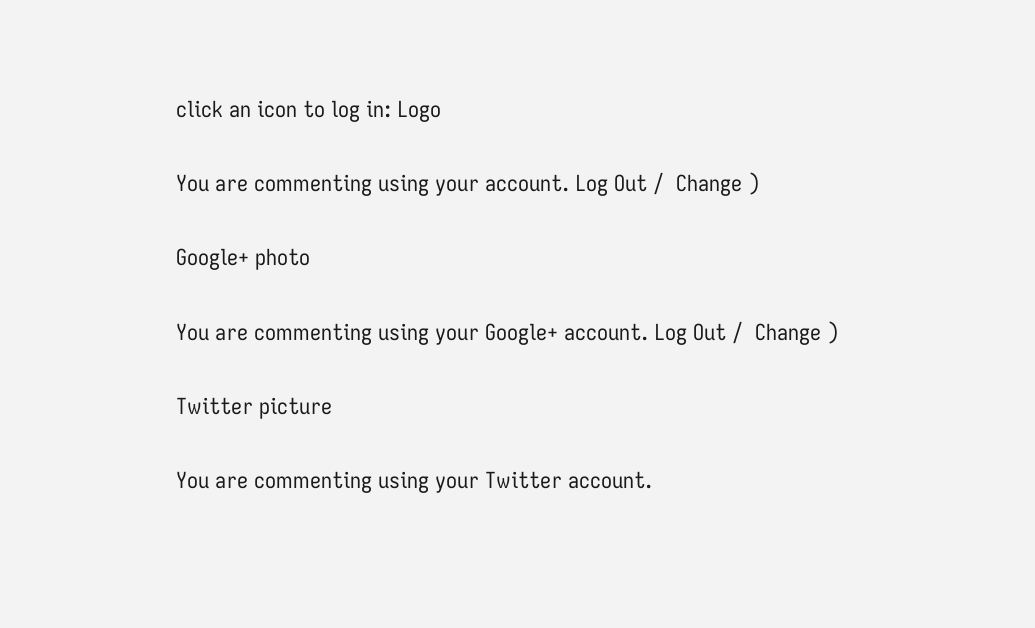click an icon to log in: Logo

You are commenting using your account. Log Out /  Change )

Google+ photo

You are commenting using your Google+ account. Log Out /  Change )

Twitter picture

You are commenting using your Twitter account.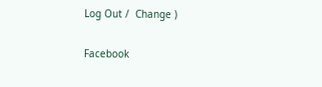Log Out /  Change )

Facebook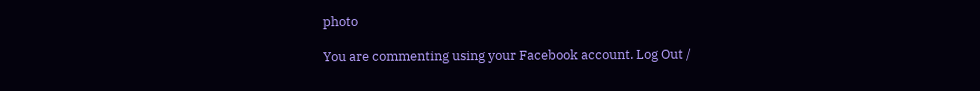photo

You are commenting using your Facebook account. Log Out /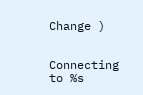Change )


Connecting to %s